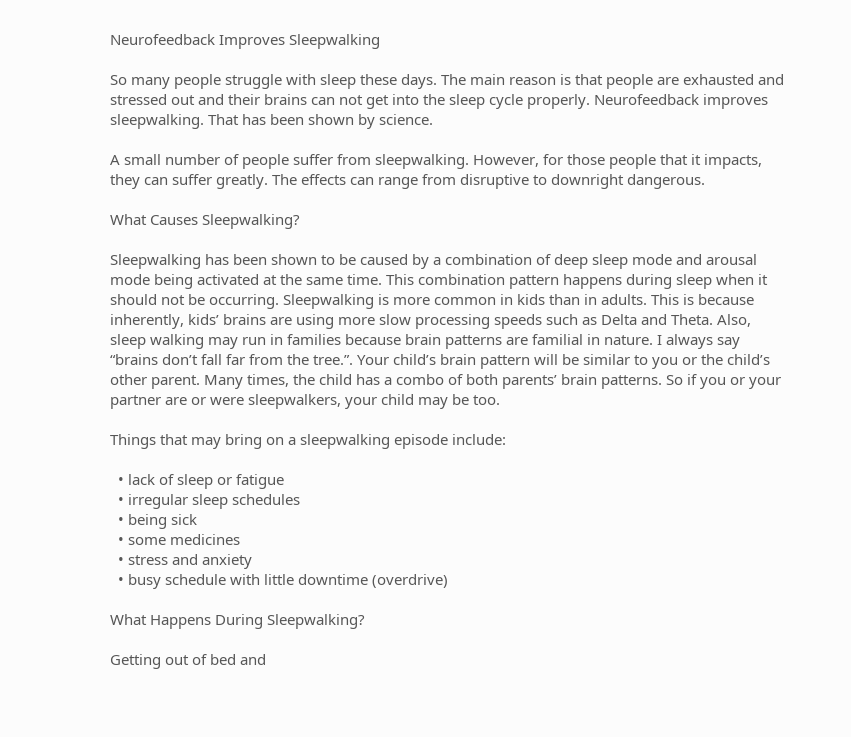Neurofeedback Improves Sleepwalking

So many people struggle with sleep these days. The main reason is that people are exhausted and stressed out and their brains can not get into the sleep cycle properly. Neurofeedback improves sleepwalking. That has been shown by science.

A small number of people suffer from sleepwalking. However, for those people that it impacts, they can suffer greatly. The effects can range from disruptive to downright dangerous.

What Causes Sleepwalking?

Sleepwalking has been shown to be caused by a combination of deep sleep mode and arousal mode being activated at the same time. This combination pattern happens during sleep when it should not be occurring. Sleepwalking is more common in kids than in adults. This is because inherently, kids’ brains are using more slow processing speeds such as Delta and Theta. Also, sleep walking may run in families because brain patterns are familial in nature. I always say “brains don’t fall far from the tree.”. Your child’s brain pattern will be similar to you or the child’s other parent. Many times, the child has a combo of both parents’ brain patterns. So if you or your partner are or were sleepwalkers, your child may be too.

Things that may bring on a sleepwalking episode include:

  • lack of sleep or fatigue
  • irregular sleep schedules
  • being sick
  • some medicines
  • stress and anxiety
  • busy schedule with little downtime (overdrive)

What Happens During Sleepwalking?

Getting out of bed and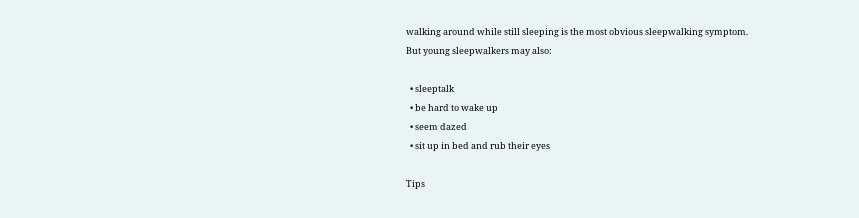walking around while still sleeping is the most obvious sleepwalking symptom. But young sleepwalkers may also:

  • sleeptalk
  • be hard to wake up
  • seem dazed
  • sit up in bed and rub their eyes

Tips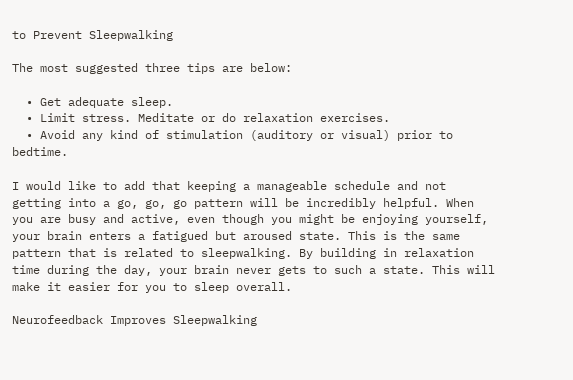to Prevent Sleepwalking

The most suggested three tips are below:

  • Get adequate sleep.
  • Limit stress. Meditate or do relaxation exercises.
  • Avoid any kind of stimulation (auditory or visual) prior to bedtime.

I would like to add that keeping a manageable schedule and not getting into a go, go, go pattern will be incredibly helpful. When you are busy and active, even though you might be enjoying yourself, your brain enters a fatigued but aroused state. This is the same pattern that is related to sleepwalking. By building in relaxation time during the day, your brain never gets to such a state. This will make it easier for you to sleep overall.

Neurofeedback Improves Sleepwalking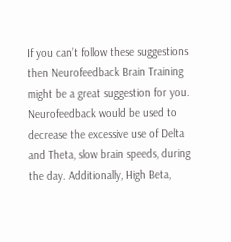If you can’t follow these suggestions then Neurofeedback Brain Training might be a great suggestion for you. Neurofeedback would be used to decrease the excessive use of Delta and Theta, slow brain speeds, during the day. Additionally, High Beta,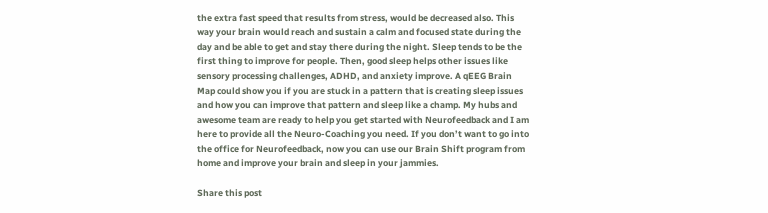the extra fast speed that results from stress, would be decreased also. This way your brain would reach and sustain a calm and focused state during the day and be able to get and stay there during the night. Sleep tends to be the first thing to improve for people. Then, good sleep helps other issues like sensory processing challenges, ADHD, and anxiety improve. A qEEG Brain Map could show you if you are stuck in a pattern that is creating sleep issues and how you can improve that pattern and sleep like a champ. My hubs and awesome team are ready to help you get started with Neurofeedback and I am here to provide all the Neuro-Coaching you need. If you don’t want to go into the office for Neurofeedback, now you can use our Brain Shift program from home and improve your brain and sleep in your jammies.

Share this post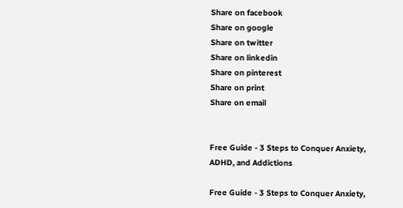Share on facebook
Share on google
Share on twitter
Share on linkedin
Share on pinterest
Share on print
Share on email


Free Guide - 3 Steps to Conquer Anxiety, ADHD, and Addictions

Free Guide - 3 Steps to Conquer Anxiety,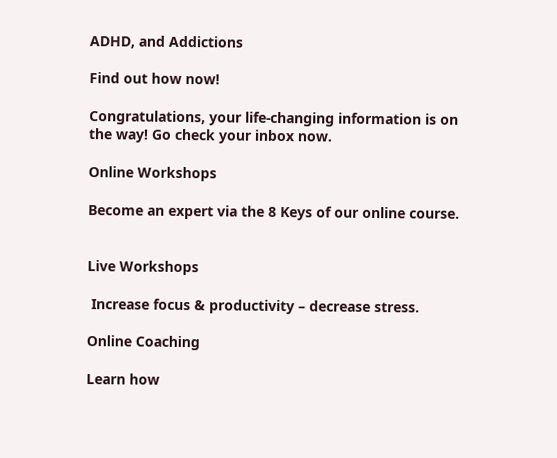ADHD, and Addictions

Find out how now!

Congratulations, your life-changing information is on the way! Go check your inbox now.

Online Workshops

Become an expert via the 8 Keys of our online course.


Live Workshops

 Increase focus & productivity – decrease stress.

Online Coaching

Learn how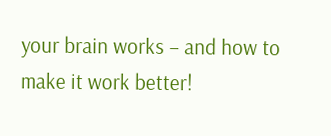your brain works – and how to make it work better!